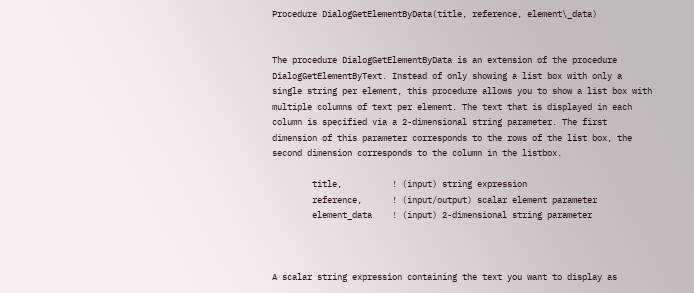Procedure DialogGetElementByData(title, reference, element\_data)


The procedure DialogGetElementByData is an extension of the procedure DialogGetElementByText. Instead of only showing a list box with only a single string per element, this procedure allows you to show a list box with multiple columns of text per element. The text that is displayed in each column is specified via a 2-dimensional string parameter. The first dimension of this parameter corresponds to the rows of the list box, the second dimension corresponds to the column in the listbox.

        title,          ! (input) string expression
        reference,      ! (input/output) scalar element parameter
        element_data    ! (input) 2-dimensional string parameter



A scalar string expression containing the text you want to display as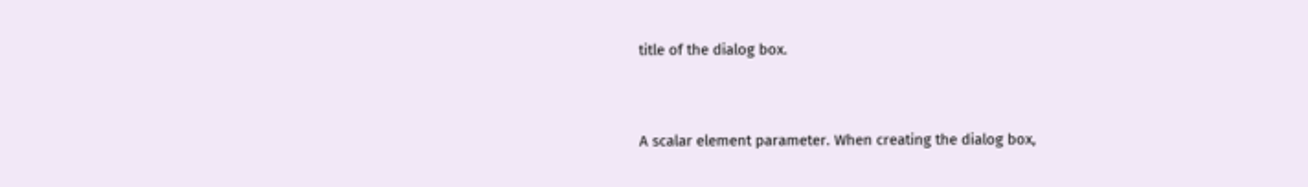title of the dialog box.


A scalar element parameter. When creating the dialog box,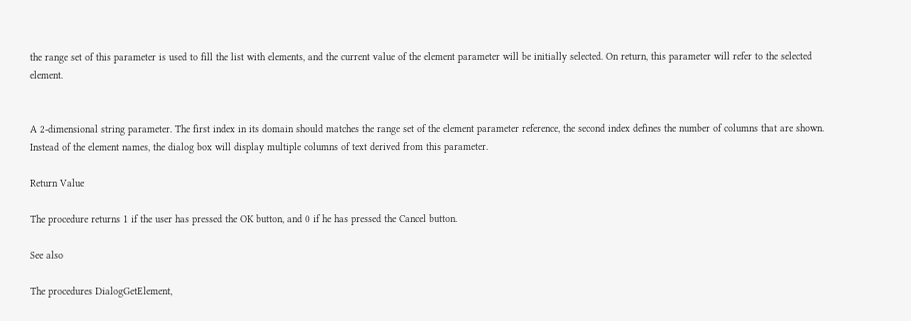the range set of this parameter is used to fill the list with elements, and the current value of the element parameter will be initially selected. On return, this parameter will refer to the selected element.


A 2-dimensional string parameter. The first index in its domain should matches the range set of the element parameter reference, the second index defines the number of columns that are shown. Instead of the element names, the dialog box will display multiple columns of text derived from this parameter.

Return Value

The procedure returns 1 if the user has pressed the OK button, and 0 if he has pressed the Cancel button.

See also

The procedures DialogGetElement,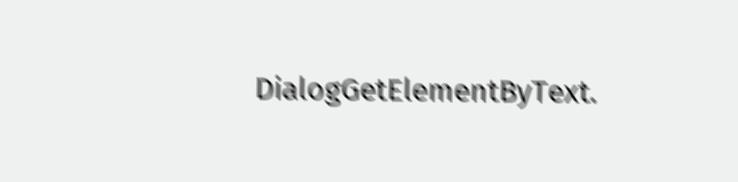DialogGetElementByText.